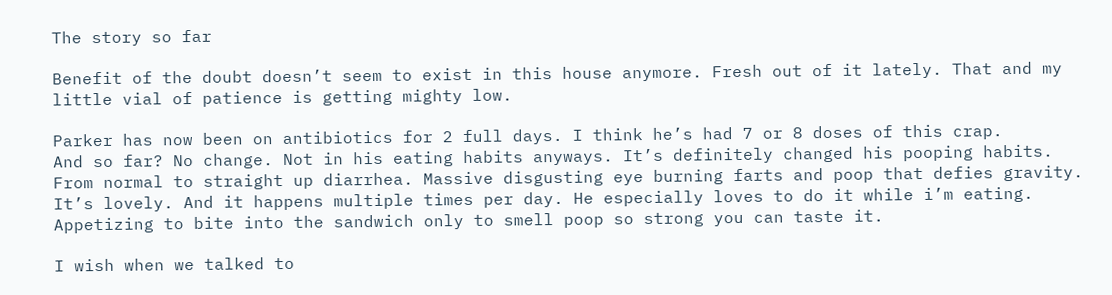The story so far

Benefit of the doubt doesn’t seem to exist in this house anymore. Fresh out of it lately. That and my little vial of patience is getting mighty low.

Parker has now been on antibiotics for 2 full days. I think he’s had 7 or 8 doses of this crap.
And so far? No change. Not in his eating habits anyways. It’s definitely changed his pooping habits. From normal to straight up diarrhea. Massive disgusting eye burning farts and poop that defies gravity. It’s lovely. And it happens multiple times per day. He especially loves to do it while i’m eating. Appetizing to bite into the sandwich only to smell poop so strong you can taste it.

I wish when we talked to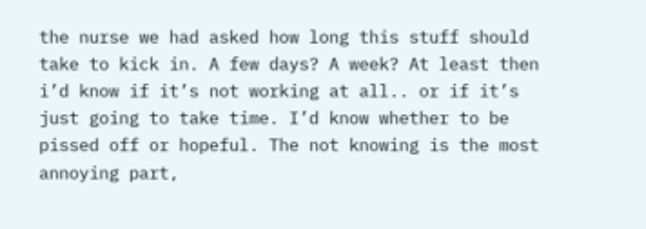the nurse we had asked how long this stuff should take to kick in. A few days? A week? At least then i’d know if it’s not working at all.. or if it’s just going to take time. I’d know whether to be pissed off or hopeful. The not knowing is the most annoying part,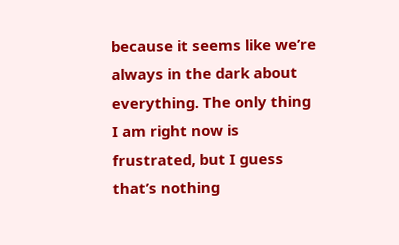because it seems like we’re always in the dark about everything. The only thing I am right now is frustrated, but I guess that’s nothing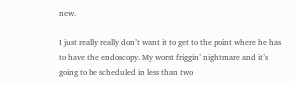new.

I just really really don’t want it to get to the point where he has to have the endoscopy. My worst friggin’ nightmare and it’s going to be scheduled in less than two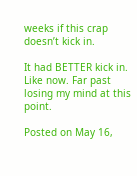weeks if this crap doesn’t kick in.

It had BETTER kick in. Like now. Far past losing my mind at this point.

Posted on May 16,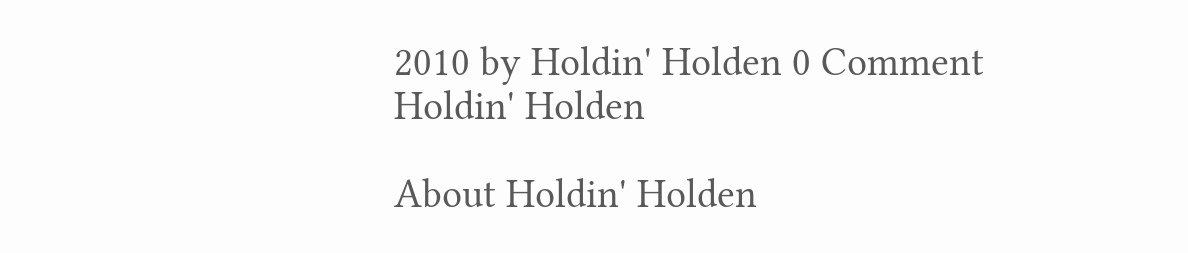2010 by Holdin' Holden 0 Comment
Holdin' Holden

About Holdin' Holden